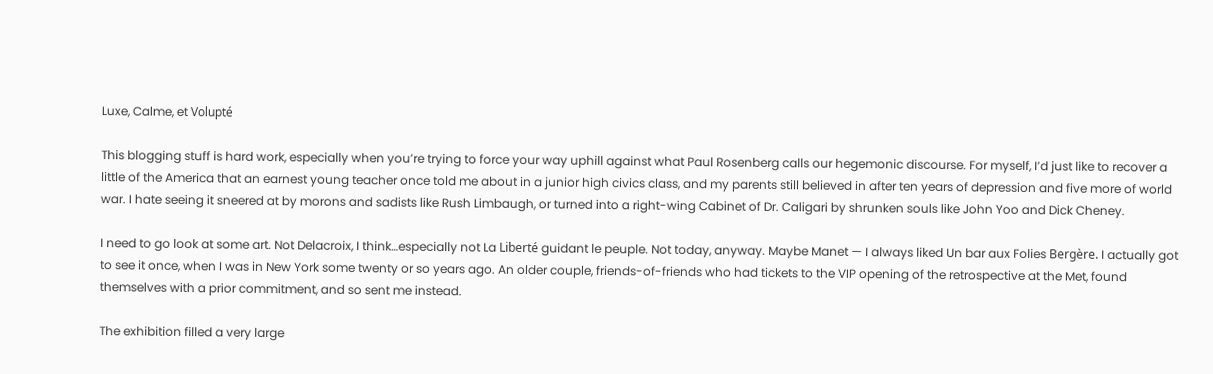Luxe, Calme, et Volupté

This blogging stuff is hard work, especially when you’re trying to force your way uphill against what Paul Rosenberg calls our hegemonic discourse. For myself, I’d just like to recover a little of the America that an earnest young teacher once told me about in a junior high civics class, and my parents still believed in after ten years of depression and five more of world war. I hate seeing it sneered at by morons and sadists like Rush Limbaugh, or turned into a right-wing Cabinet of Dr. Caligari by shrunken souls like John Yoo and Dick Cheney.

I need to go look at some art. Not Delacroix, I think…especially not La Liberté guidant le peuple. Not today, anyway. Maybe Manet — I always liked Un bar aux Folies Bergère. I actually got to see it once, when I was in New York some twenty or so years ago. An older couple, friends-of-friends who had tickets to the VIP opening of the retrospective at the Met, found themselves with a prior commitment, and so sent me instead.

The exhibition filled a very large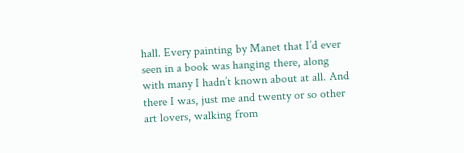hall. Every painting by Manet that I’d ever seen in a book was hanging there, along with many I hadn’t known about at all. And there I was, just me and twenty or so other art lovers, walking from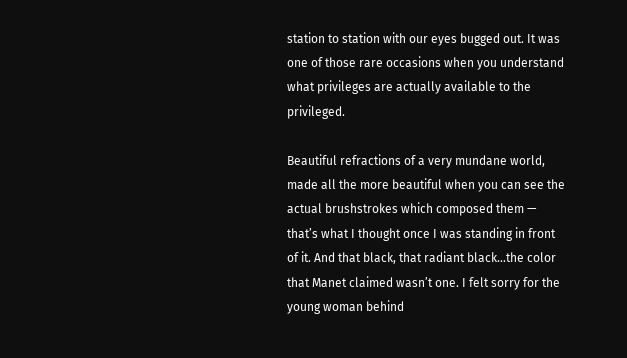station to station with our eyes bugged out. It was one of those rare occasions when you understand what privileges are actually available to the privileged.

Beautiful refractions of a very mundane world, made all the more beautiful when you can see the actual brushstrokes which composed them — that’s what I thought once I was standing in front of it. And that black, that radiant black…the color that Manet claimed wasn’t one. I felt sorry for the young woman behind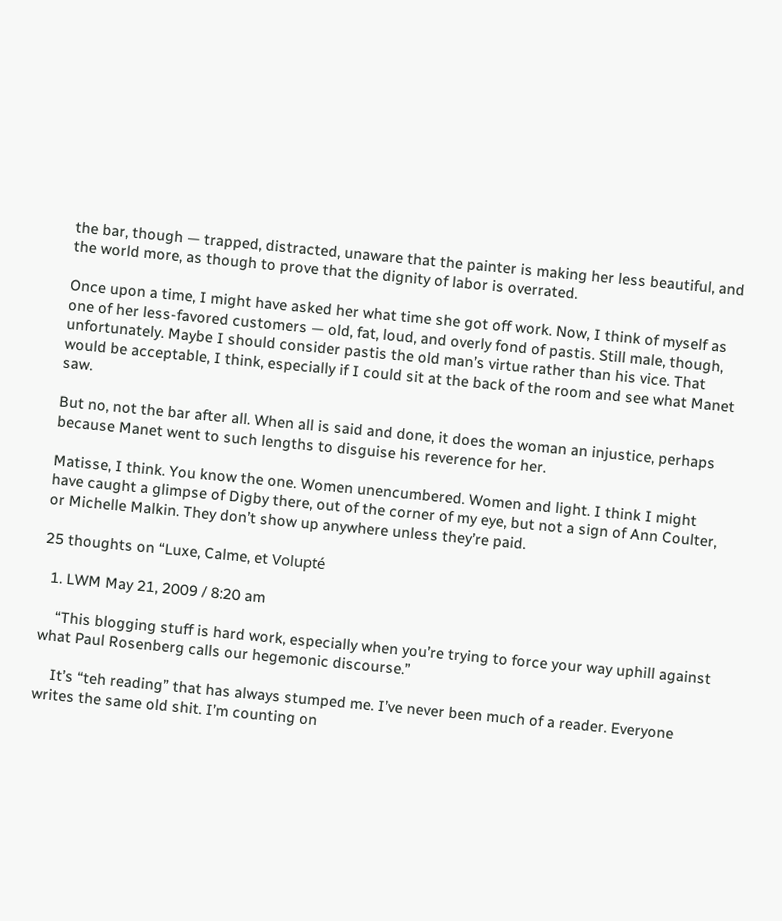the bar, though — trapped, distracted, unaware that the painter is making her less beautiful, and the world more, as though to prove that the dignity of labor is overrated.

Once upon a time, I might have asked her what time she got off work. Now, I think of myself as one of her less-favored customers — old, fat, loud, and overly fond of pastis. Still male, though, unfortunately. Maybe I should consider pastis the old man’s virtue rather than his vice. That would be acceptable, I think, especially if I could sit at the back of the room and see what Manet saw.

But no, not the bar after all. When all is said and done, it does the woman an injustice, perhaps because Manet went to such lengths to disguise his reverence for her.

Matisse, I think. You know the one. Women unencumbered. Women and light. I think I might have caught a glimpse of Digby there, out of the corner of my eye, but not a sign of Ann Coulter, or Michelle Malkin. They don’t show up anywhere unless they’re paid.

25 thoughts on “Luxe, Calme, et Volupté

  1. LWM May 21, 2009 / 8:20 am

    “This blogging stuff is hard work, especially when you’re trying to force your way uphill against what Paul Rosenberg calls our hegemonic discourse.”

    It’s “teh reading” that has always stumped me. I’ve never been much of a reader. Everyone writes the same old shit. I’m counting on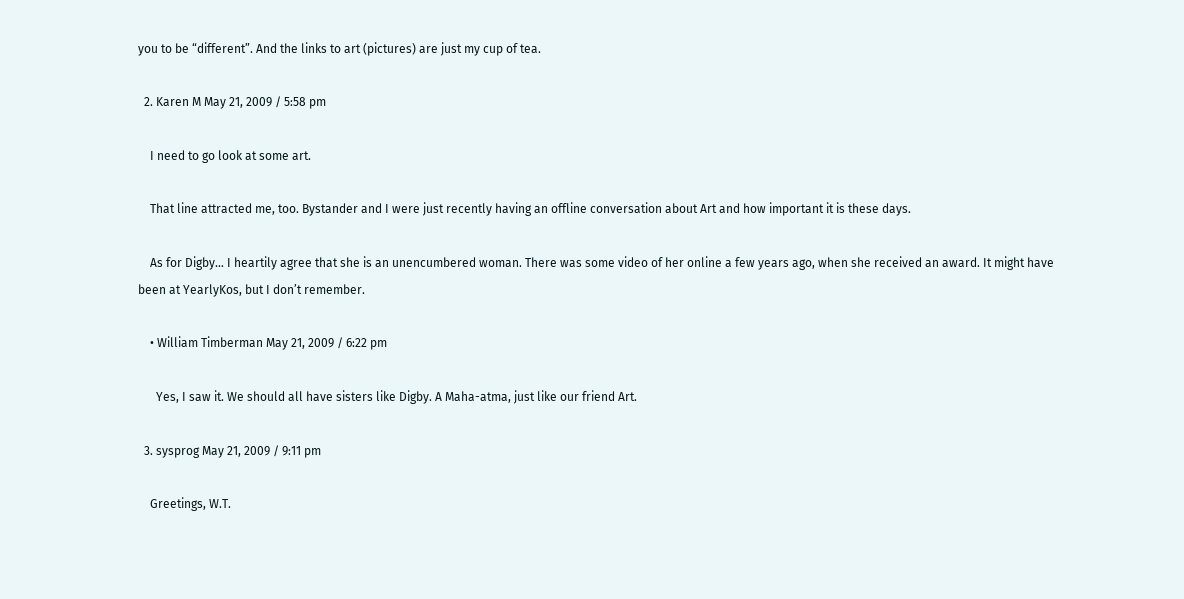you to be “different”. And the links to art (pictures) are just my cup of tea.

  2. Karen M May 21, 2009 / 5:58 pm

    I need to go look at some art.

    That line attracted me, too. Bystander and I were just recently having an offline conversation about Art and how important it is these days.

    As for Digby… I heartily agree that she is an unencumbered woman. There was some video of her online a few years ago, when she received an award. It might have been at YearlyKos, but I don’t remember.

    • William Timberman May 21, 2009 / 6:22 pm

      Yes, I saw it. We should all have sisters like Digby. A Maha-atma, just like our friend Art.

  3. sysprog May 21, 2009 / 9:11 pm

    Greetings, W.T.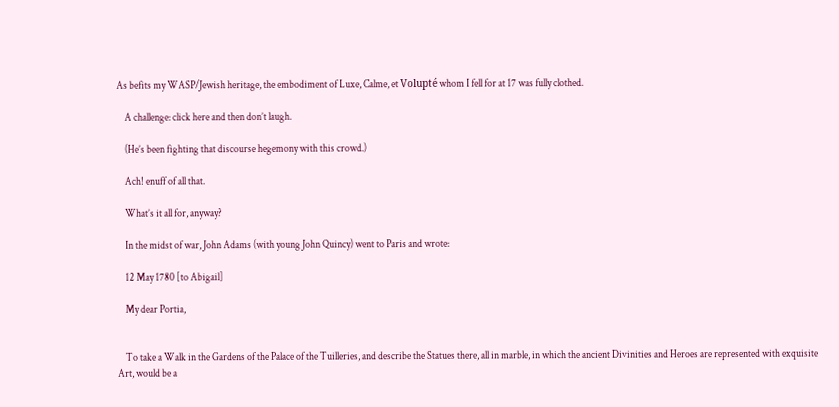As befits my WASP/Jewish heritage, the embodiment of Luxe, Calme, et Volupté whom I fell for at 17 was fully clothed.

    A challenge: click here and then don’t laugh.

    (He’s been fighting that discourse hegemony with this crowd.)

    Ach! enuff of all that.

    What’s it all for, anyway?

    In the midst of war, John Adams (with young John Quincy) went to Paris and wrote:

    12 May 1780 [to Abigail]

    My dear Portia,


    To take a Walk in the Gardens of the Palace of the Tuilleries, and describe the Statues there, all in marble, in which the ancient Divinities and Heroes are represented with exquisite Art, would be a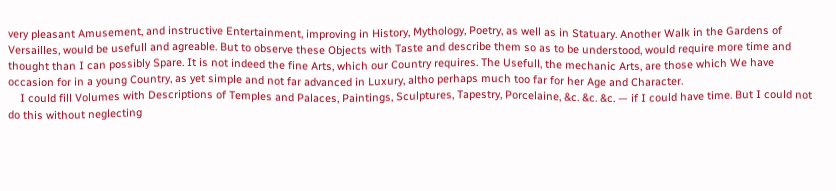very pleasant Amusement, and instructive Entertainment, improving in History, Mythology, Poetry, as well as in Statuary. Another Walk in the Gardens of Versailles, would be usefull and agreable. But to observe these Objects with Taste and describe them so as to be understood, would require more time and thought than I can possibly Spare. It is not indeed the fine Arts, which our Country requires. The Usefull, the mechanic Arts, are those which We have occasion for in a young Country, as yet simple and not far advanced in Luxury, altho perhaps much too far for her Age and Character.
    I could fill Volumes with Descriptions of Temples and Palaces, Paintings, Sculptures, Tapestry, Porcelaine, &c. &c. &c. — if I could have time. But I could not do this without neglecting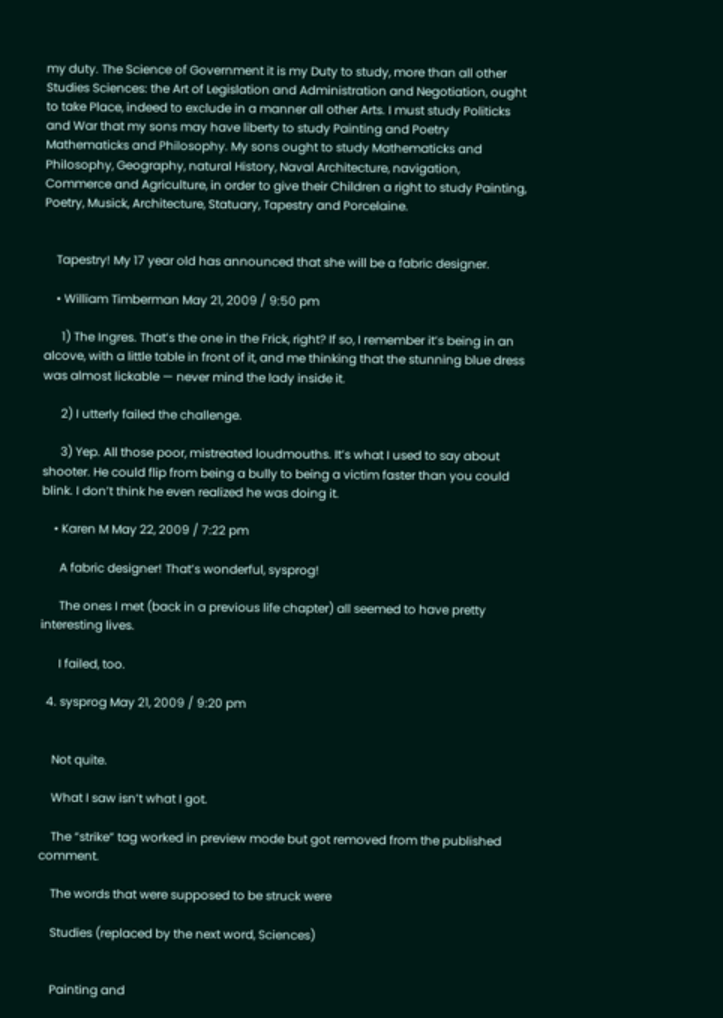my duty. The Science of Government it is my Duty to study, more than all other Studies Sciences: the Art of Legislation and Administration and Negotiation, ought to take Place, indeed to exclude in a manner all other Arts. I must study Politicks and War that my sons may have liberty to study Painting and Poetry Mathematicks and Philosophy. My sons ought to study Mathematicks and Philosophy, Geography, natural History, Naval Architecture, navigation, Commerce and Agriculture, in order to give their Children a right to study Painting, Poetry, Musick, Architecture, Statuary, Tapestry and Porcelaine.


    Tapestry! My 17 year old has announced that she will be a fabric designer.

    • William Timberman May 21, 2009 / 9:50 pm

      1) The Ingres. That’s the one in the Frick, right? If so, I remember it’s being in an alcove, with a little table in front of it, and me thinking that the stunning blue dress was almost lickable — never mind the lady inside it.

      2) I utterly failed the challenge.

      3) Yep. All those poor, mistreated loudmouths. It’s what I used to say about shooter. He could flip from being a bully to being a victim faster than you could blink. I don’t think he even realized he was doing it.

    • Karen M May 22, 2009 / 7:22 pm

      A fabric designer! That’s wonderful, sysprog!

      The ones I met (back in a previous life chapter) all seemed to have pretty interesting lives.

      I failed, too.

  4. sysprog May 21, 2009 / 9:20 pm


    Not quite.

    What I saw isn’t what I got.

    The “strike” tag worked in preview mode but got removed from the published comment.

    The words that were supposed to be struck were

    Studies (replaced by the next word, Sciences)


    Painting and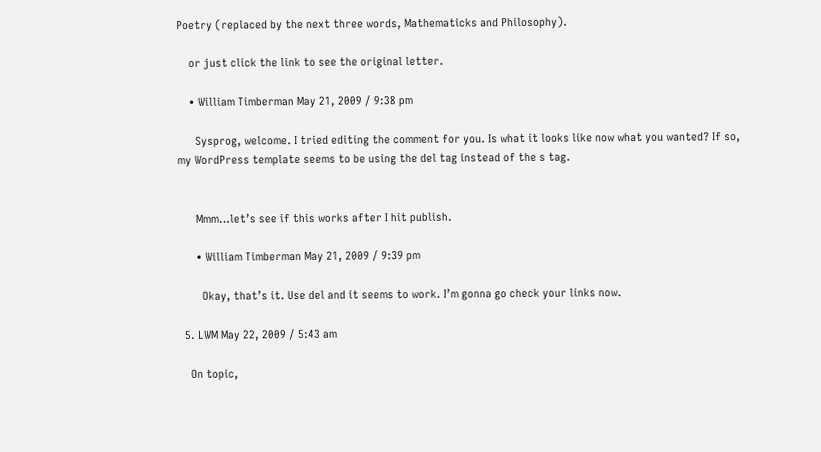Poetry (replaced by the next three words, Mathematicks and Philosophy).

    or just click the link to see the original letter.

    • William Timberman May 21, 2009 / 9:38 pm

      Sysprog, welcome. I tried editing the comment for you. Is what it looks like now what you wanted? If so, my WordPress template seems to be using the del tag instead of the s tag.


      Mmm…let’s see if this works after I hit publish.

      • William Timberman May 21, 2009 / 9:39 pm

        Okay, that’s it. Use del and it seems to work. I’m gonna go check your links now.

  5. LWM May 22, 2009 / 5:43 am

    On topic,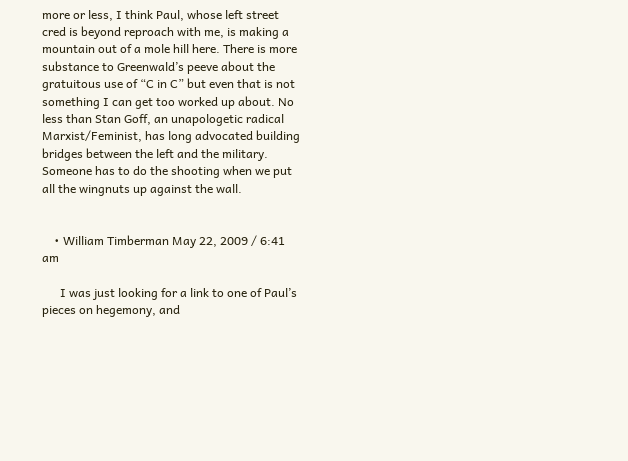more or less, I think Paul, whose left street cred is beyond reproach with me, is making a mountain out of a mole hill here. There is more substance to Greenwald’s peeve about the gratuitous use of “C in C” but even that is not something I can get too worked up about. No less than Stan Goff, an unapologetic radical Marxist/Feminist, has long advocated building bridges between the left and the military. Someone has to do the shooting when we put all the wingnuts up against the wall.


    • William Timberman May 22, 2009 / 6:41 am

      I was just looking for a link to one of Paul’s pieces on hegemony, and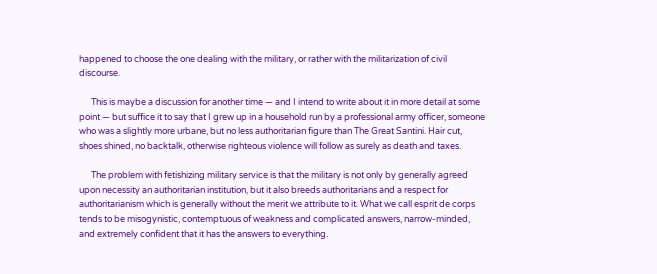happened to choose the one dealing with the military, or rather with the militarization of civil discourse.

      This is maybe a discussion for another time — and I intend to write about it in more detail at some point — but suffice it to say that I grew up in a household run by a professional army officer, someone who was a slightly more urbane, but no less authoritarian figure than The Great Santini. Hair cut, shoes shined, no backtalk, otherwise righteous violence will follow as surely as death and taxes.

      The problem with fetishizing military service is that the military is not only by generally agreed upon necessity an authoritarian institution, but it also breeds authoritarians and a respect for authoritarianism which is generally without the merit we attribute to it. What we call esprit de corps tends to be misogynistic, contemptuous of weakness and complicated answers, narrow-minded, and extremely confident that it has the answers to everything.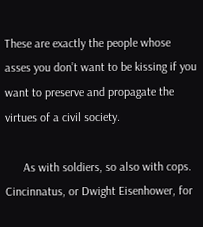These are exactly the people whose asses you don’t want to be kissing if you want to preserve and propagate the virtues of a civil society.

      As with soldiers, so also with cops. Cincinnatus, or Dwight Eisenhower, for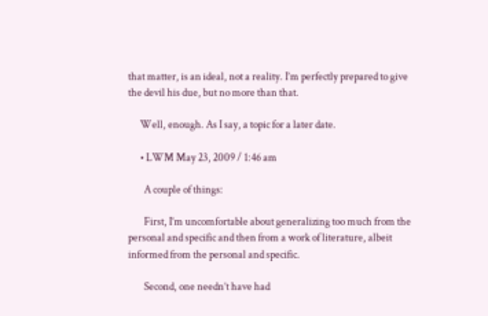that matter, is an ideal, not a reality. I’m perfectly prepared to give the devil his due, but no more than that.

      Well, enough. As I say, a topic for a later date.

      • LWM May 23, 2009 / 1:46 am

        A couple of things:

        First, I’m uncomfortable about generalizing too much from the personal and specific and then from a work of literature, albeit informed from the personal and specific.

        Second, one needn’t have had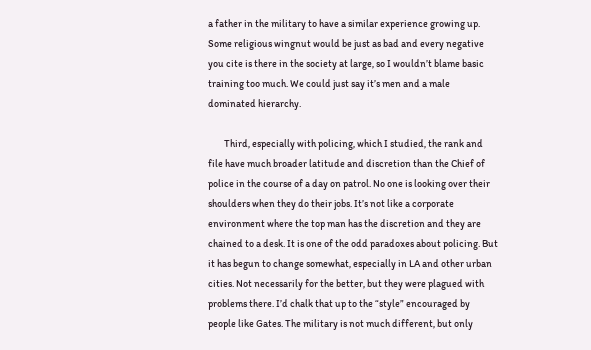a father in the military to have a similar experience growing up. Some religious wingnut would be just as bad and every negative you cite is there in the society at large, so I wouldn’t blame basic training too much. We could just say it’s men and a male dominated hierarchy.

        Third, especially with policing, which I studied, the rank and file have much broader latitude and discretion than the Chief of police in the course of a day on patrol. No one is looking over their shoulders when they do their jobs. It’s not like a corporate environment where the top man has the discretion and they are chained to a desk. It is one of the odd paradoxes about policing. But it has begun to change somewhat, especially in LA and other urban cities. Not necessarily for the better, but they were plagued with problems there. I’d chalk that up to the “style” encouraged by people like Gates. The military is not much different, but only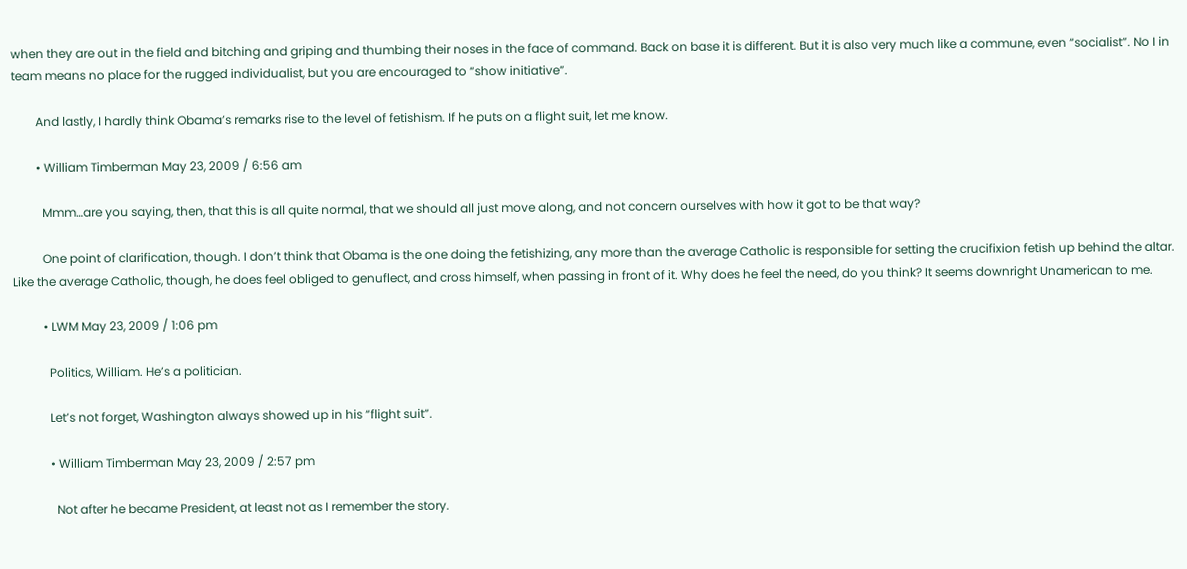when they are out in the field and bitching and griping and thumbing their noses in the face of command. Back on base it is different. But it is also very much like a commune, even “socialist”. No I in team means no place for the rugged individualist, but you are encouraged to “show initiative”.

        And lastly, I hardly think Obama’s remarks rise to the level of fetishism. If he puts on a flight suit, let me know.

        • William Timberman May 23, 2009 / 6:56 am

          Mmm…are you saying, then, that this is all quite normal, that we should all just move along, and not concern ourselves with how it got to be that way?

          One point of clarification, though. I don’t think that Obama is the one doing the fetishizing, any more than the average Catholic is responsible for setting the crucifixion fetish up behind the altar. Like the average Catholic, though, he does feel obliged to genuflect, and cross himself, when passing in front of it. Why does he feel the need, do you think? It seems downright Unamerican to me.

          • LWM May 23, 2009 / 1:06 pm

            Politics, William. He’s a politician.

            Let’s not forget, Washington always showed up in his “flight suit”.

            • William Timberman May 23, 2009 / 2:57 pm

              Not after he became President, at least not as I remember the story.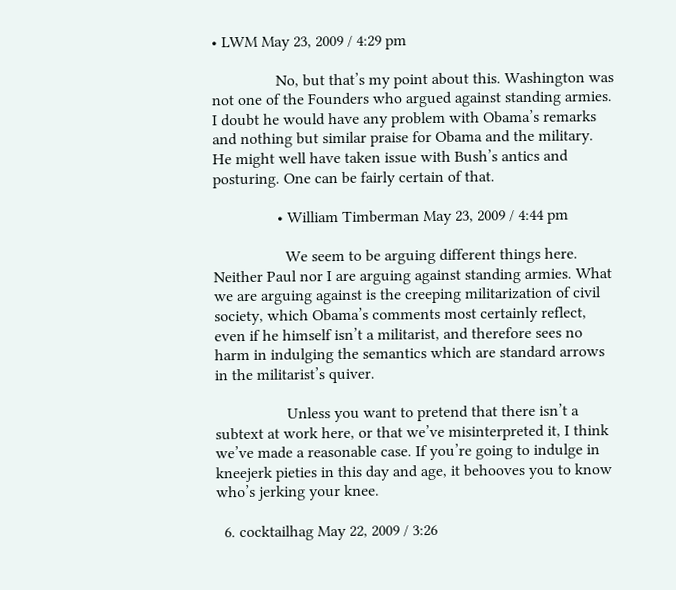• LWM May 23, 2009 / 4:29 pm

                No, but that’s my point about this. Washington was not one of the Founders who argued against standing armies. I doubt he would have any problem with Obama’s remarks and nothing but similar praise for Obama and the military. He might well have taken issue with Bush’s antics and posturing. One can be fairly certain of that.

                • William Timberman May 23, 2009 / 4:44 pm

                  We seem to be arguing different things here. Neither Paul nor I are arguing against standing armies. What we are arguing against is the creeping militarization of civil society, which Obama’s comments most certainly reflect, even if he himself isn’t a militarist, and therefore sees no harm in indulging the semantics which are standard arrows in the militarist’s quiver.

                  Unless you want to pretend that there isn’t a subtext at work here, or that we’ve misinterpreted it, I think we’ve made a reasonable case. If you’re going to indulge in kneejerk pieties in this day and age, it behooves you to know who’s jerking your knee.

  6. cocktailhag May 22, 2009 / 3:26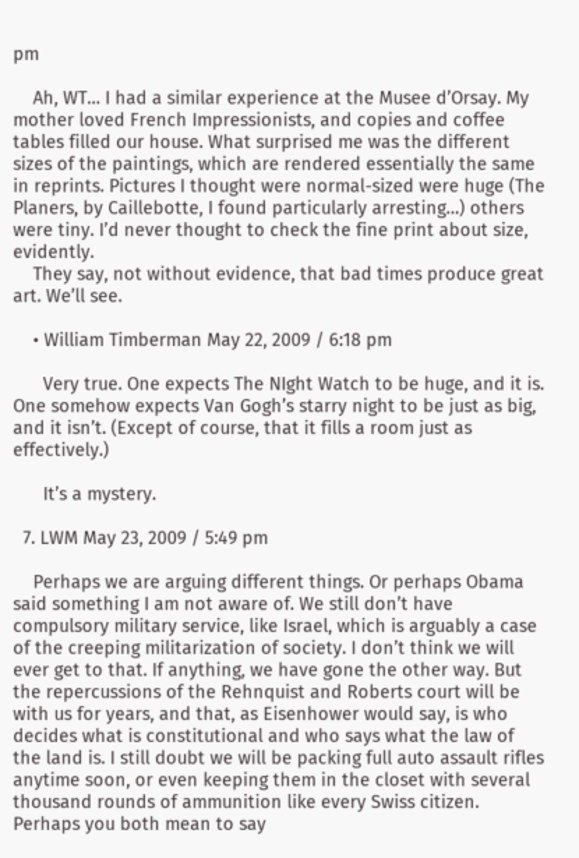pm

    Ah, WT… I had a similar experience at the Musee d’Orsay. My mother loved French Impressionists, and copies and coffee tables filled our house. What surprised me was the different sizes of the paintings, which are rendered essentially the same in reprints. Pictures I thought were normal-sized were huge (The Planers, by Caillebotte, I found particularly arresting…) others were tiny. I’d never thought to check the fine print about size, evidently.
    They say, not without evidence, that bad times produce great art. We’ll see.

    • William Timberman May 22, 2009 / 6:18 pm

      Very true. One expects The NIght Watch to be huge, and it is. One somehow expects Van Gogh’s starry night to be just as big, and it isn’t. (Except of course, that it fills a room just as effectively.)

      It’s a mystery.

  7. LWM May 23, 2009 / 5:49 pm

    Perhaps we are arguing different things. Or perhaps Obama said something I am not aware of. We still don’t have compulsory military service, like Israel, which is arguably a case of the creeping militarization of society. I don’t think we will ever get to that. If anything, we have gone the other way. But the repercussions of the Rehnquist and Roberts court will be with us for years, and that, as Eisenhower would say, is who decides what is constitutional and who says what the law of the land is. I still doubt we will be packing full auto assault rifles anytime soon, or even keeping them in the closet with several thousand rounds of ammunition like every Swiss citizen. Perhaps you both mean to say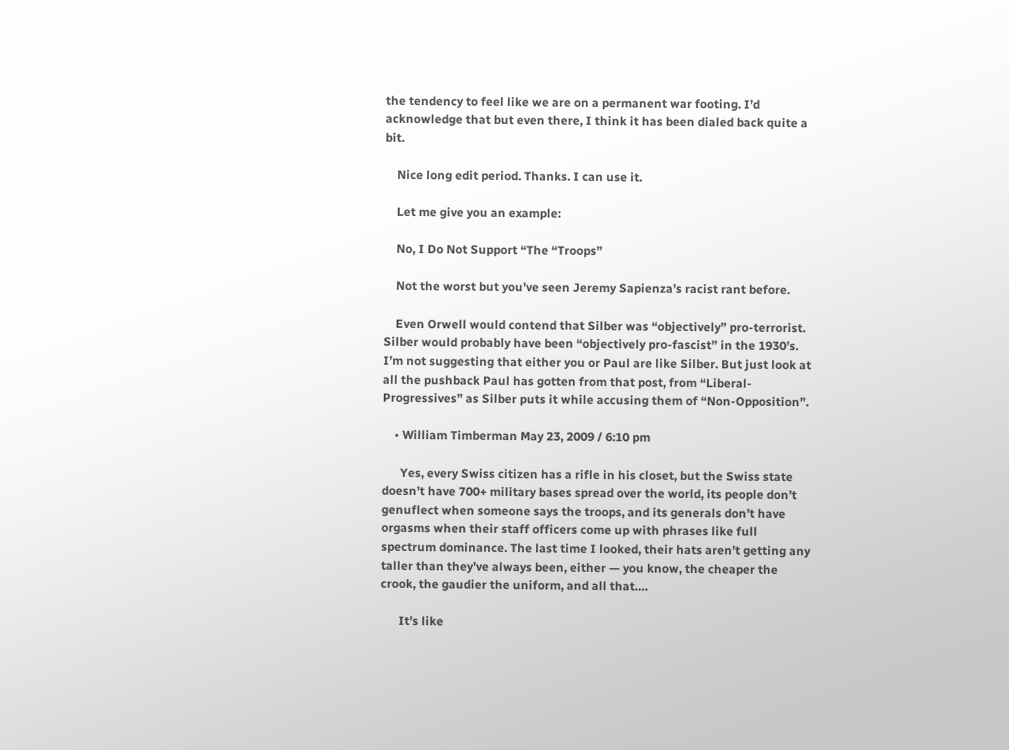the tendency to feel like we are on a permanent war footing. I’d acknowledge that but even there, I think it has been dialed back quite a bit.

    Nice long edit period. Thanks. I can use it.

    Let me give you an example:

    No, I Do Not Support “The “Troops”

    Not the worst but you’ve seen Jeremy Sapienza’s racist rant before.

    Even Orwell would contend that Silber was “objectively” pro-terrorist. Silber would probably have been “objectively pro-fascist” in the 1930’s. I’m not suggesting that either you or Paul are like Silber. But just look at all the pushback Paul has gotten from that post, from “Liberal-Progressives” as Silber puts it while accusing them of “Non-Opposition”.

    • William Timberman May 23, 2009 / 6:10 pm

      Yes, every Swiss citizen has a rifle in his closet, but the Swiss state doesn’t have 700+ military bases spread over the world, its people don’t genuflect when someone says the troops, and its generals don’t have orgasms when their staff officers come up with phrases like full spectrum dominance. The last time I looked, their hats aren’t getting any taller than they’ve always been, either — you know, the cheaper the crook, the gaudier the uniform, and all that….

      It’s like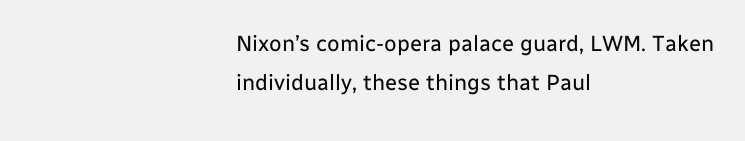Nixon’s comic-opera palace guard, LWM. Taken individually, these things that Paul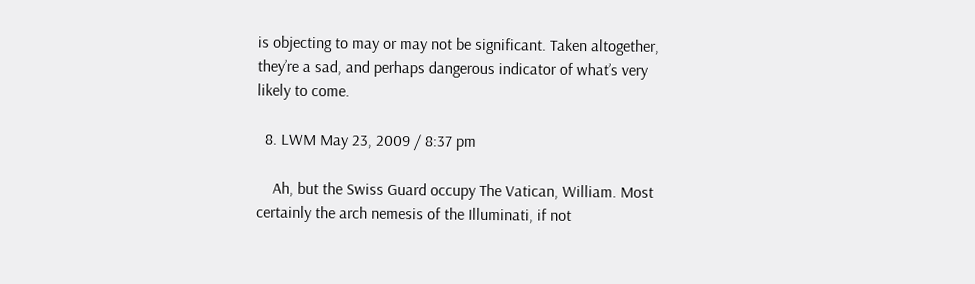is objecting to may or may not be significant. Taken altogether, they’re a sad, and perhaps dangerous indicator of what’s very likely to come.

  8. LWM May 23, 2009 / 8:37 pm

    Ah, but the Swiss Guard occupy The Vatican, William. Most certainly the arch nemesis of the Illuminati, if not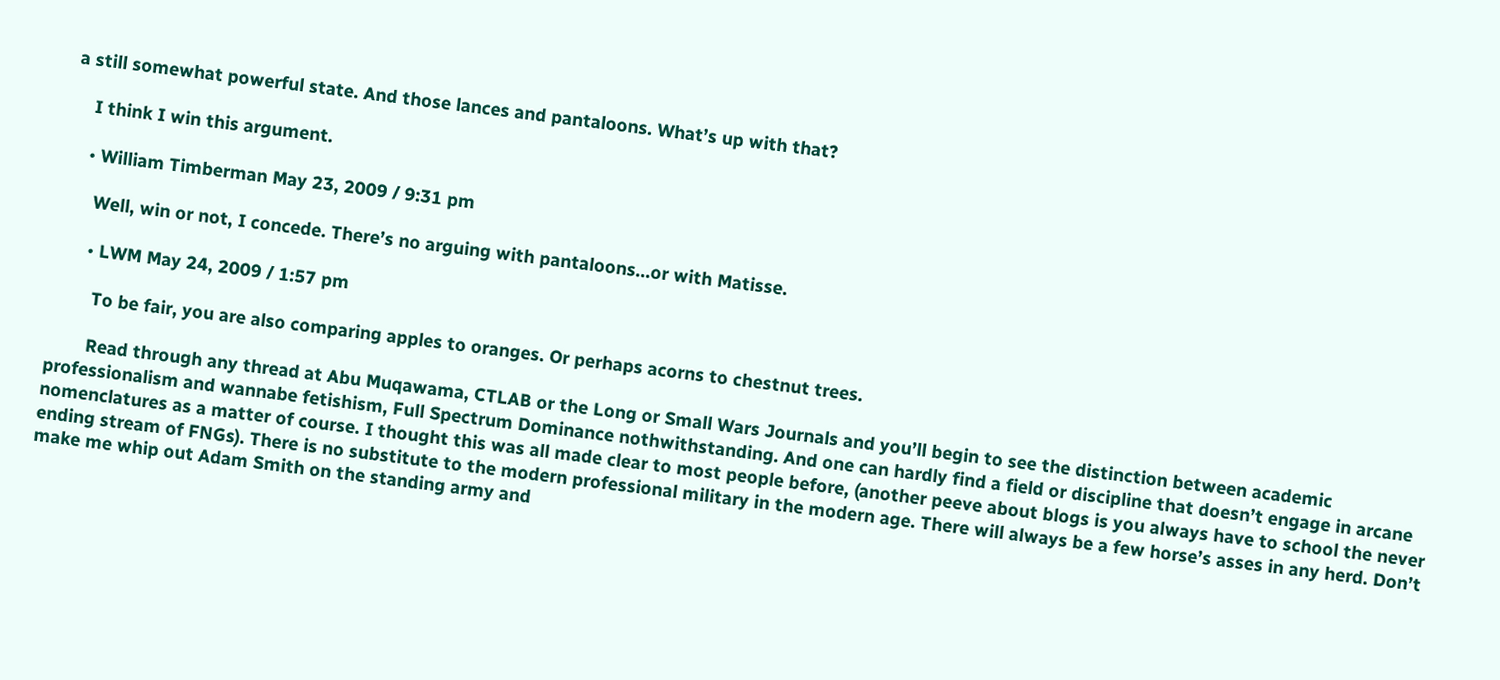a still somewhat powerful state. And those lances and pantaloons. What’s up with that?

    I think I win this argument.

    • William Timberman May 23, 2009 / 9:31 pm

      Well, win or not, I concede. There’s no arguing with pantaloons…or with Matisse.

      • LWM May 24, 2009 / 1:57 pm

        To be fair, you are also comparing apples to oranges. Or perhaps acorns to chestnut trees.

        Read through any thread at Abu Muqawama, CTLAB or the Long or Small Wars Journals and you’ll begin to see the distinction between academic professionalism and wannabe fetishism, Full Spectrum Dominance nothwithstanding. And one can hardly find a field or discipline that doesn’t engage in arcane nomenclatures as a matter of course. I thought this was all made clear to most people before, (another peeve about blogs is you always have to school the never ending stream of FNGs). There is no substitute to the modern professional military in the modern age. There will always be a few horse’s asses in any herd. Don’t make me whip out Adam Smith on the standing army and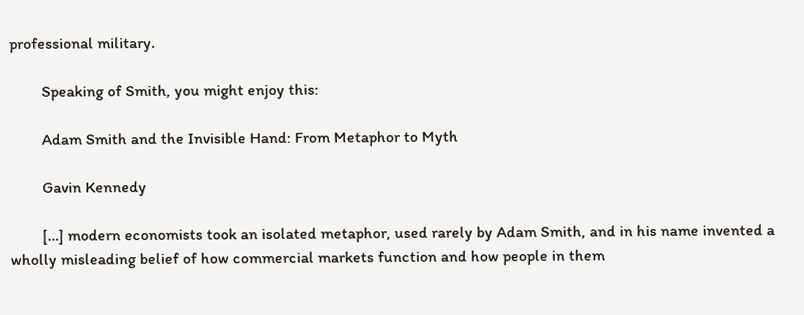professional military.

        Speaking of Smith, you might enjoy this:

        Adam Smith and the Invisible Hand: From Metaphor to Myth

        Gavin Kennedy

        […] modern economists took an isolated metaphor, used rarely by Adam Smith, and in his name invented a wholly misleading belief of how commercial markets function and how people in them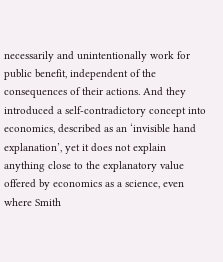necessarily and unintentionally work for public benefit, independent of the consequences of their actions. And they introduced a self-contradictory concept into economics, described as an ‘invisible hand explanation’, yet it does not explain anything close to the explanatory value offered by economics as a science, even where Smith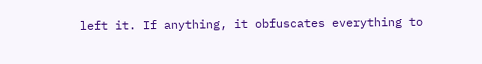left it. If anything, it obfuscates everything to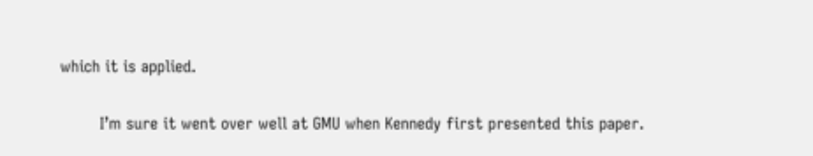which it is applied.

        I’m sure it went over well at GMU when Kennedy first presented this paper.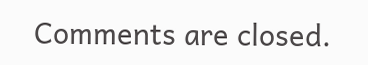Comments are closed.